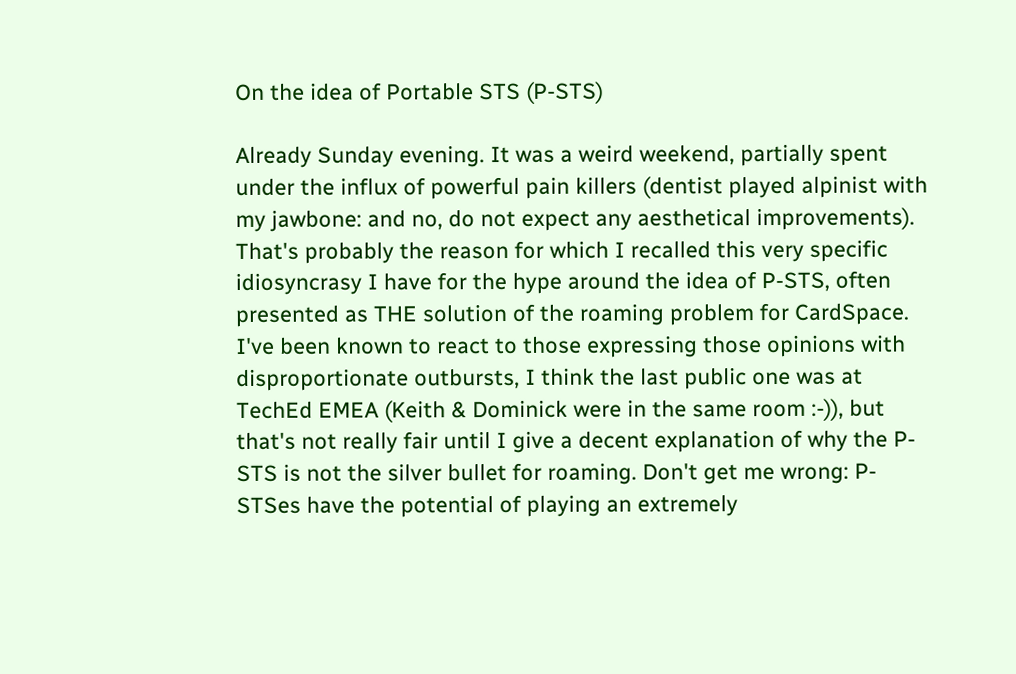On the idea of Portable STS (P-STS)

Already Sunday evening. It was a weird weekend, partially spent under the influx of powerful pain killers (dentist played alpinist with my jawbone: and no, do not expect any aesthetical improvements). That's probably the reason for which I recalled this very specific idiosyncrasy I have for the hype around the idea of P-STS, often presented as THE solution of the roaming problem for CardSpace. I've been known to react to those expressing those opinions with disproportionate outbursts, I think the last public one was at TechEd EMEA (Keith & Dominick were in the same room :-)), but that's not really fair until I give a decent explanation of why the P-STS is not the silver bullet for roaming. Don't get me wrong: P-STSes have the potential of playing an extremely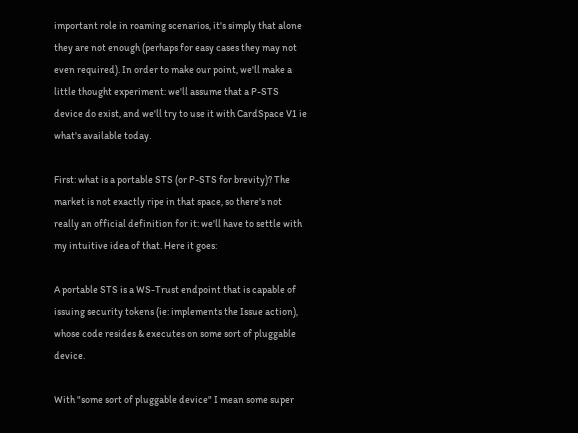important role in roaming scenarios, it's simply that alone they are not enough (perhaps for easy cases they may not even required). In order to make our point, we'll make a little thought experiment: we'll assume that a P-STS device do exist, and we'll try to use it with CardSpace V1 ie what's available today.

First: what is a portable STS (or P-STS for brevity)? The market is not exactly ripe in that space, so there's not really an official definition for it: we'll have to settle with my intuitive idea of that. Here it goes:

A portable STS is a WS-Trust endpoint that is capable of issuing security tokens (ie: implements the Issue action), whose code resides & executes on some sort of pluggable device.

With "some sort of pluggable device" I mean some super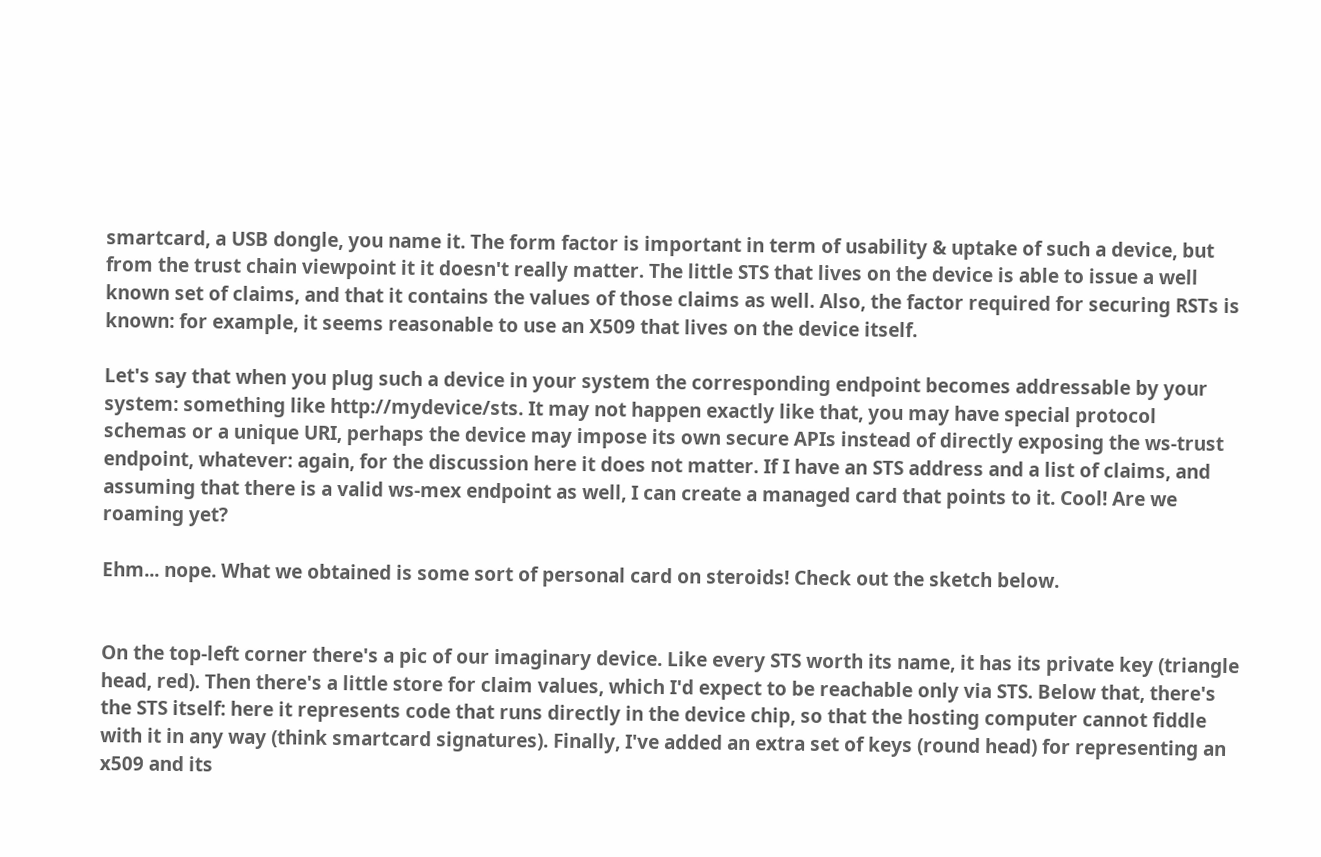smartcard, a USB dongle, you name it. The form factor is important in term of usability & uptake of such a device, but from the trust chain viewpoint it it doesn't really matter. The little STS that lives on the device is able to issue a well known set of claims, and that it contains the values of those claims as well. Also, the factor required for securing RSTs is known: for example, it seems reasonable to use an X509 that lives on the device itself.

Let's say that when you plug such a device in your system the corresponding endpoint becomes addressable by your system: something like http://mydevice/sts. It may not happen exactly like that, you may have special protocol schemas or a unique URI, perhaps the device may impose its own secure APIs instead of directly exposing the ws-trust endpoint, whatever: again, for the discussion here it does not matter. If I have an STS address and a list of claims, and assuming that there is a valid ws-mex endpoint as well, I can create a managed card that points to it. Cool! Are we roaming yet?

Ehm... nope. What we obtained is some sort of personal card on steroids! Check out the sketch below.


On the top-left corner there's a pic of our imaginary device. Like every STS worth its name, it has its private key (triangle head, red). Then there's a little store for claim values, which I'd expect to be reachable only via STS. Below that, there's the STS itself: here it represents code that runs directly in the device chip, so that the hosting computer cannot fiddle with it in any way (think smartcard signatures). Finally, I've added an extra set of keys (round head) for representing an x509 and its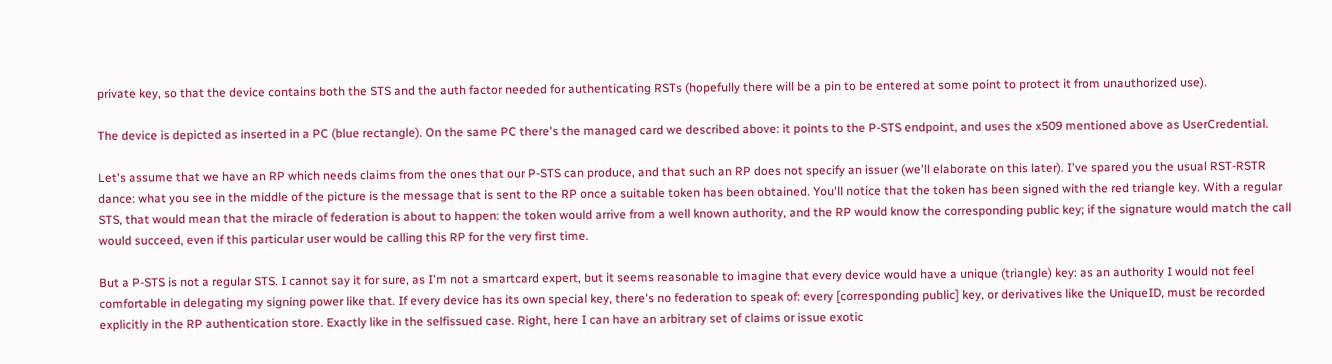private key, so that the device contains both the STS and the auth factor needed for authenticating RSTs (hopefully there will be a pin to be entered at some point to protect it from unauthorized use).

The device is depicted as inserted in a PC (blue rectangle). On the same PC there's the managed card we described above: it points to the P-STS endpoint, and uses the x509 mentioned above as UserCredential.

Let's assume that we have an RP which needs claims from the ones that our P-STS can produce, and that such an RP does not specify an issuer (we'll elaborate on this later). I've spared you the usual RST-RSTR dance: what you see in the middle of the picture is the message that is sent to the RP once a suitable token has been obtained. You'll notice that the token has been signed with the red triangle key. With a regular STS, that would mean that the miracle of federation is about to happen: the token would arrive from a well known authority, and the RP would know the corresponding public key; if the signature would match the call would succeed, even if this particular user would be calling this RP for the very first time.

But a P-STS is not a regular STS. I cannot say it for sure, as I'm not a smartcard expert, but it seems reasonable to imagine that every device would have a unique (triangle) key: as an authority I would not feel comfortable in delegating my signing power like that. If every device has its own special key, there's no federation to speak of: every [corresponding public] key, or derivatives like the UniqueID, must be recorded explicitly in the RP authentication store. Exactly like in the selfissued case. Right, here I can have an arbitrary set of claims or issue exotic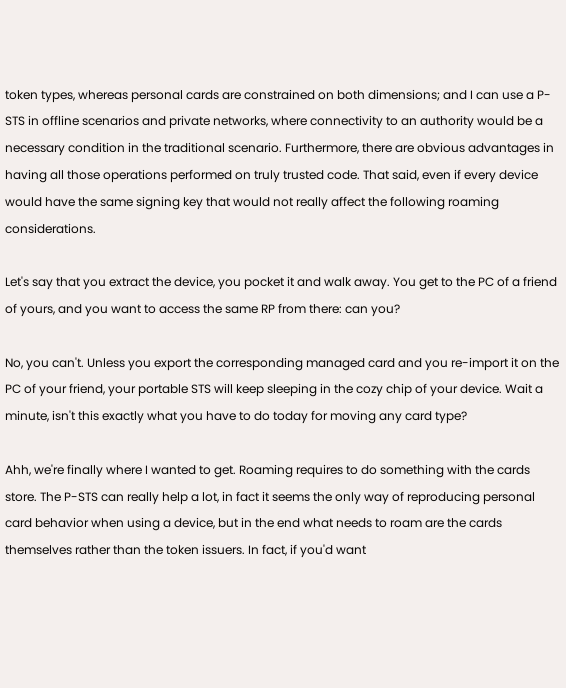token types, whereas personal cards are constrained on both dimensions; and I can use a P-STS in offline scenarios and private networks, where connectivity to an authority would be a necessary condition in the traditional scenario. Furthermore, there are obvious advantages in having all those operations performed on truly trusted code. That said, even if every device would have the same signing key that would not really affect the following roaming considerations.

Let's say that you extract the device, you pocket it and walk away. You get to the PC of a friend of yours, and you want to access the same RP from there: can you?

No, you can't. Unless you export the corresponding managed card and you re-import it on the PC of your friend, your portable STS will keep sleeping in the cozy chip of your device. Wait a minute, isn't this exactly what you have to do today for moving any card type?

Ahh, we're finally where I wanted to get. Roaming requires to do something with the cards store. The P-STS can really help a lot, in fact it seems the only way of reproducing personal card behavior when using a device, but in the end what needs to roam are the cards themselves rather than the token issuers. In fact, if you'd want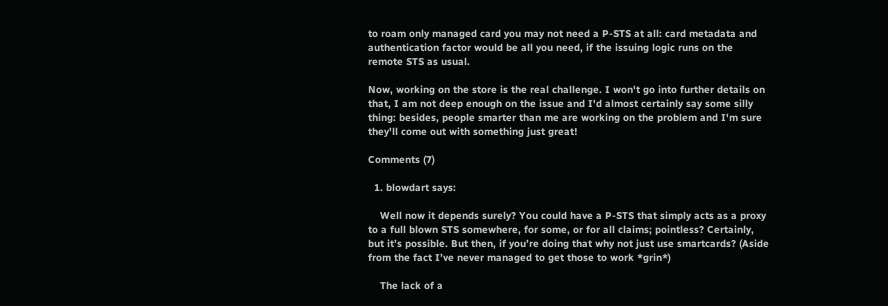to roam only managed card you may not need a P-STS at all: card metadata and authentication factor would be all you need, if the issuing logic runs on the remote STS as usual.

Now, working on the store is the real challenge. I won't go into further details on that, I am not deep enough on the issue and I'd almost certainly say some silly thing: besides, people smarter than me are working on the problem and I'm sure they'll come out with something just great!

Comments (7)

  1. blowdart says:

    Well now it depends surely? You could have a P-STS that simply acts as a proxy to a full blown STS somewhere, for some, or for all claims; pointless? Certainly, but it’s possible. But then, if you’re doing that why not just use smartcards? (Aside from the fact I’ve never managed to get those to work *grin*)

    The lack of a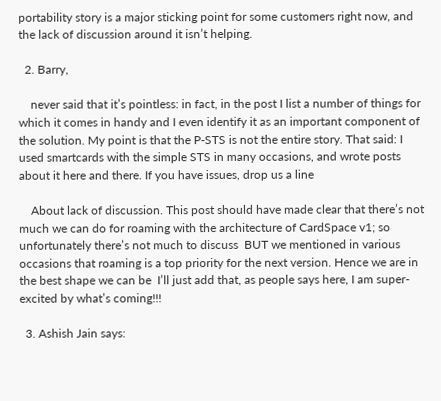portability story is a major sticking point for some customers right now, and the lack of discussion around it isn’t helping.

  2. Barry,

    never said that it’s pointless: in fact, in the post I list a number of things for which it comes in handy and I even identify it as an important component of the solution. My point is that the P-STS is not the entire story. That said: I used smartcards with the simple STS in many occasions, and wrote posts about it here and there. If you have issues, drop us a line

    About lack of discussion. This post should have made clear that there’s not much we can do for roaming with the architecture of CardSpace v1; so unfortunately there’s not much to discuss  BUT we mentioned in various occasions that roaming is a top priority for the next version. Hence we are in the best shape we can be  I’ll just add that, as people says here, I am super-excited by what’s coming!!!

  3. Ashish Jain says: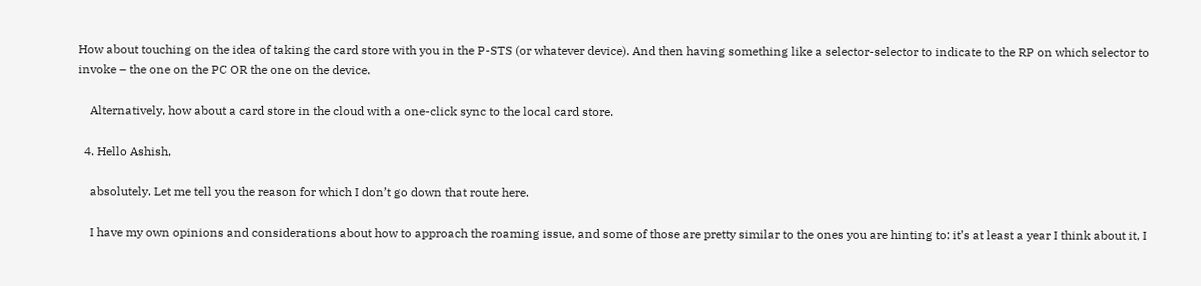How about touching on the idea of taking the card store with you in the P-STS (or whatever device). And then having something like a selector-selector to indicate to the RP on which selector to invoke – the one on the PC OR the one on the device.

    Alternatively, how about a card store in the cloud with a one-click sync to the local card store.

  4. Hello Ashish,

    absolutely. Let me tell you the reason for which I don’t go down that route here.

    I have my own opinions and considerations about how to approach the roaming issue, and some of those are pretty similar to the ones you are hinting to: it’s at least a year I think about it, I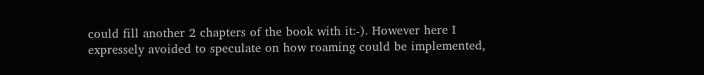could fill another 2 chapters of the book with it:-). However here I expressely avoided to speculate on how roaming could be implemented,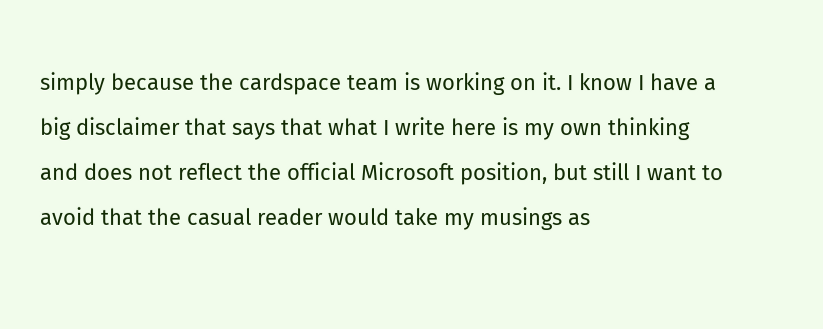simply because the cardspace team is working on it. I know I have a big disclaimer that says that what I write here is my own thinking and does not reflect the official Microsoft position, but still I want to avoid that the casual reader would take my musings as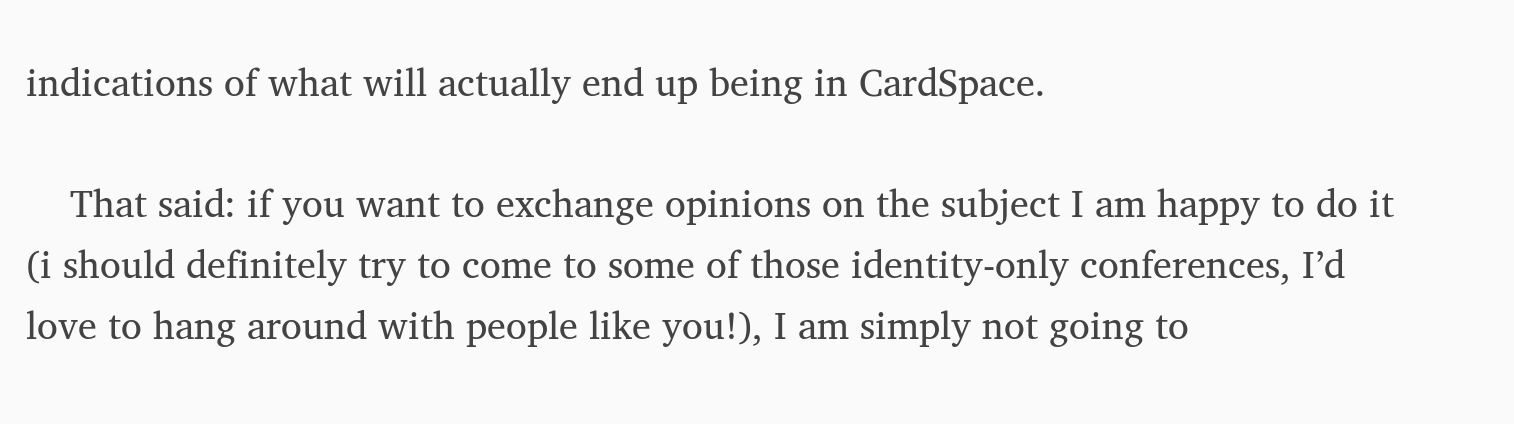indications of what will actually end up being in CardSpace.

    That said: if you want to exchange opinions on the subject I am happy to do it (i should definitely try to come to some of those identity-only conferences, I’d love to hang around with people like you!), I am simply not going to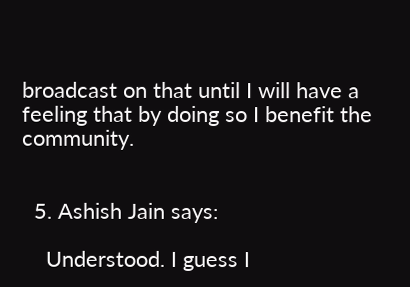broadcast on that until I will have a feeling that by doing so I benefit the community.


  5. Ashish Jain says:

    Understood. I guess I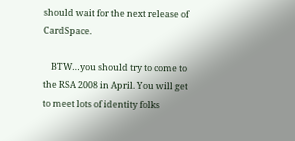should wait for the next release of CardSpace.

    BTW…you should try to come to the RSA 2008 in April. You will get to meet lots of identity folks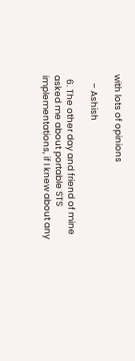with lots of opinions

    – Ashish

  6. The other day and friend of mine asked me about portable STS implementations, if I knew about any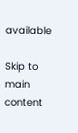available

Skip to main content